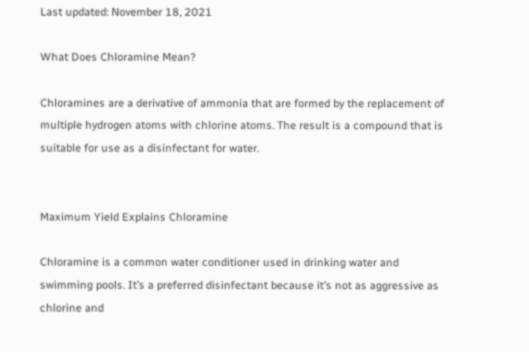Last updated: November 18, 2021

What Does Chloramine Mean?

Chloramines are a derivative of ammonia that are formed by the replacement of multiple hydrogen atoms with chlorine atoms. The result is a compound that is suitable for use as a disinfectant for water.


Maximum Yield Explains Chloramine

Chloramine is a common water conditioner used in drinking water and swimming pools. It’s a preferred disinfectant because it’s not as aggressive as chlorine and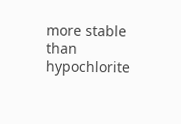more stable than hypochlorite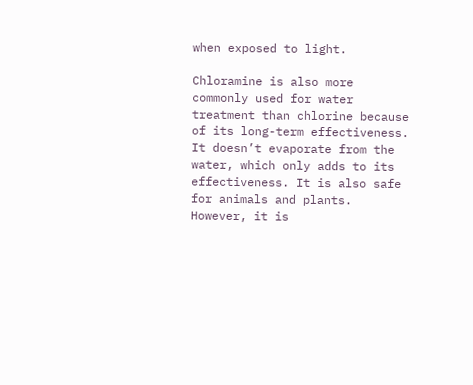when exposed to light.

Chloramine is also more commonly used for water treatment than chlorine because of its long-term effectiveness. It doesn’t evaporate from the water, which only adds to its effectiveness. It is also safe for animals and plants. However, it is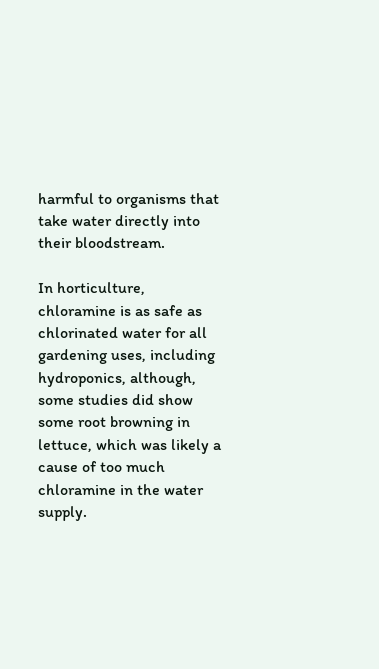harmful to organisms that take water directly into their bloodstream.

In horticulture, chloramine is as safe as chlorinated water for all gardening uses, including hydroponics, although, some studies did show some root browning in lettuce, which was likely a cause of too much chloramine in the water supply.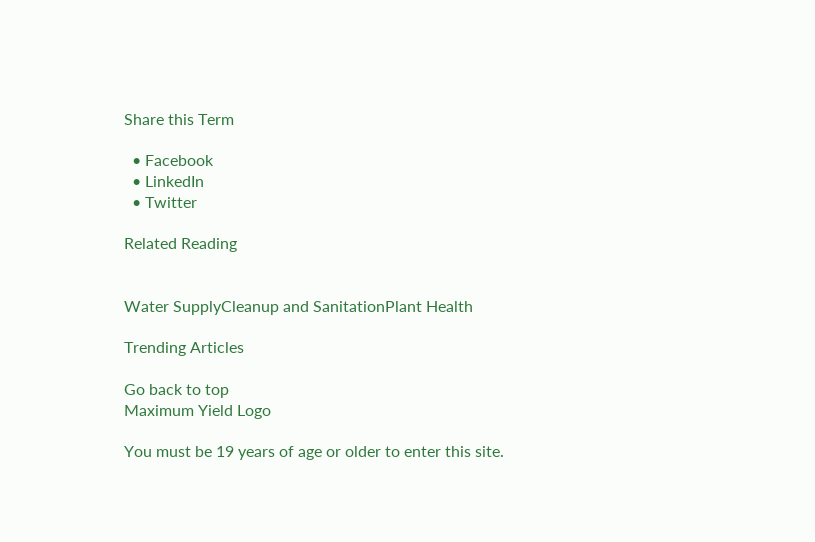Share this Term

  • Facebook
  • LinkedIn
  • Twitter

Related Reading


Water SupplyCleanup and SanitationPlant Health

Trending Articles

Go back to top
Maximum Yield Logo

You must be 19 years of age or older to enter this site.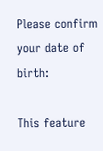Please confirm your date of birth:

This feature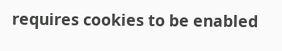requires cookies to be enabled